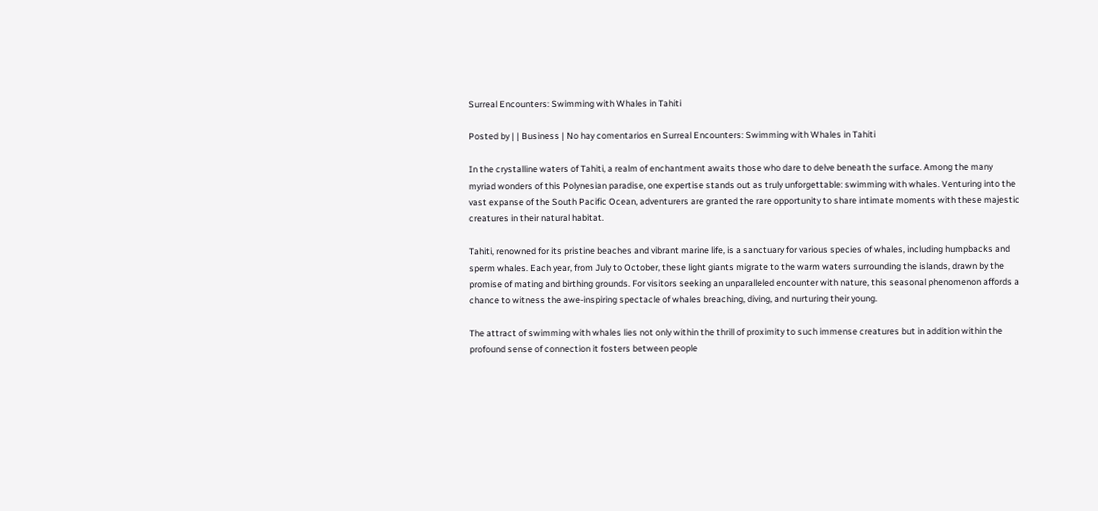Surreal Encounters: Swimming with Whales in Tahiti

Posted by | | Business | No hay comentarios en Surreal Encounters: Swimming with Whales in Tahiti

In the crystalline waters of Tahiti, a realm of enchantment awaits those who dare to delve beneath the surface. Among the many myriad wonders of this Polynesian paradise, one expertise stands out as truly unforgettable: swimming with whales. Venturing into the vast expanse of the South Pacific Ocean, adventurers are granted the rare opportunity to share intimate moments with these majestic creatures in their natural habitat.

Tahiti, renowned for its pristine beaches and vibrant marine life, is a sanctuary for various species of whales, including humpbacks and sperm whales. Each year, from July to October, these light giants migrate to the warm waters surrounding the islands, drawn by the promise of mating and birthing grounds. For visitors seeking an unparalleled encounter with nature, this seasonal phenomenon affords a chance to witness the awe-inspiring spectacle of whales breaching, diving, and nurturing their young.

The attract of swimming with whales lies not only within the thrill of proximity to such immense creatures but in addition within the profound sense of connection it fosters between people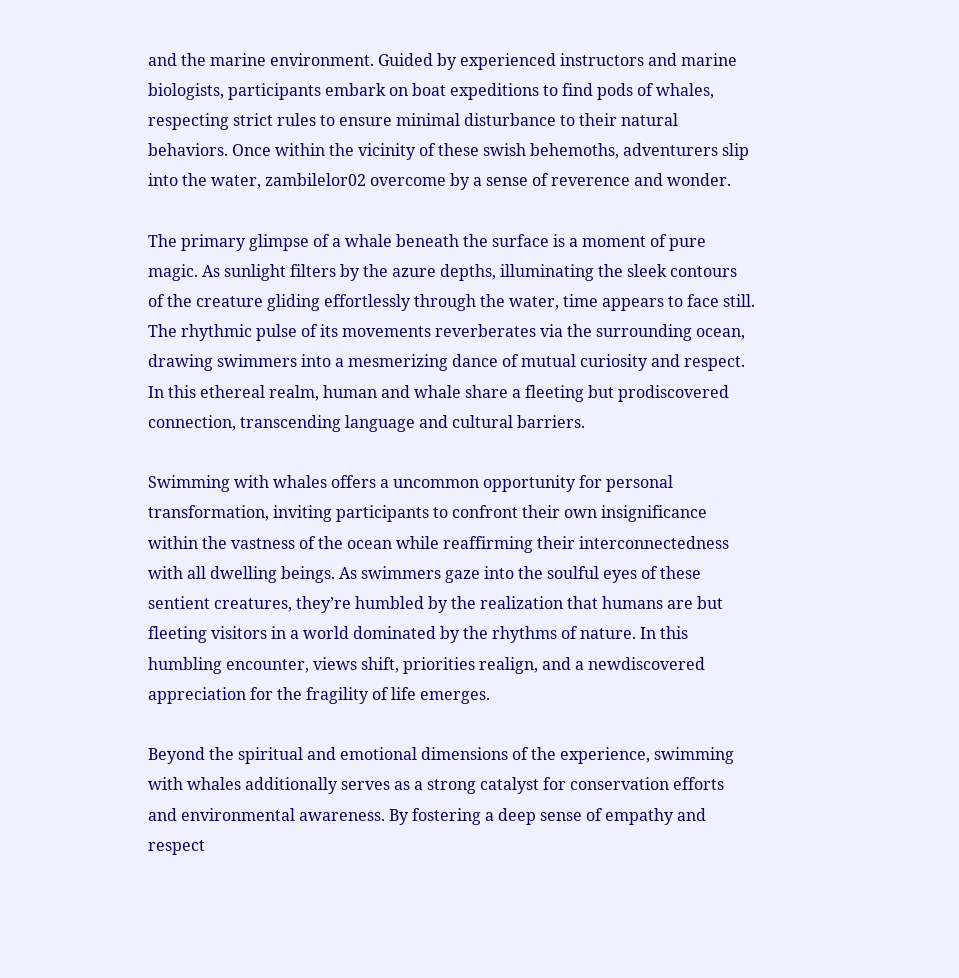and the marine environment. Guided by experienced instructors and marine biologists, participants embark on boat expeditions to find pods of whales, respecting strict rules to ensure minimal disturbance to their natural behaviors. Once within the vicinity of these swish behemoths, adventurers slip into the water, zambilelor02 overcome by a sense of reverence and wonder.

The primary glimpse of a whale beneath the surface is a moment of pure magic. As sunlight filters by the azure depths, illuminating the sleek contours of the creature gliding effortlessly through the water, time appears to face still. The rhythmic pulse of its movements reverberates via the surrounding ocean, drawing swimmers into a mesmerizing dance of mutual curiosity and respect. In this ethereal realm, human and whale share a fleeting but prodiscovered connection, transcending language and cultural barriers.

Swimming with whales offers a uncommon opportunity for personal transformation, inviting participants to confront their own insignificance within the vastness of the ocean while reaffirming their interconnectedness with all dwelling beings. As swimmers gaze into the soulful eyes of these sentient creatures, they’re humbled by the realization that humans are but fleeting visitors in a world dominated by the rhythms of nature. In this humbling encounter, views shift, priorities realign, and a newdiscovered appreciation for the fragility of life emerges.

Beyond the spiritual and emotional dimensions of the experience, swimming with whales additionally serves as a strong catalyst for conservation efforts and environmental awareness. By fostering a deep sense of empathy and respect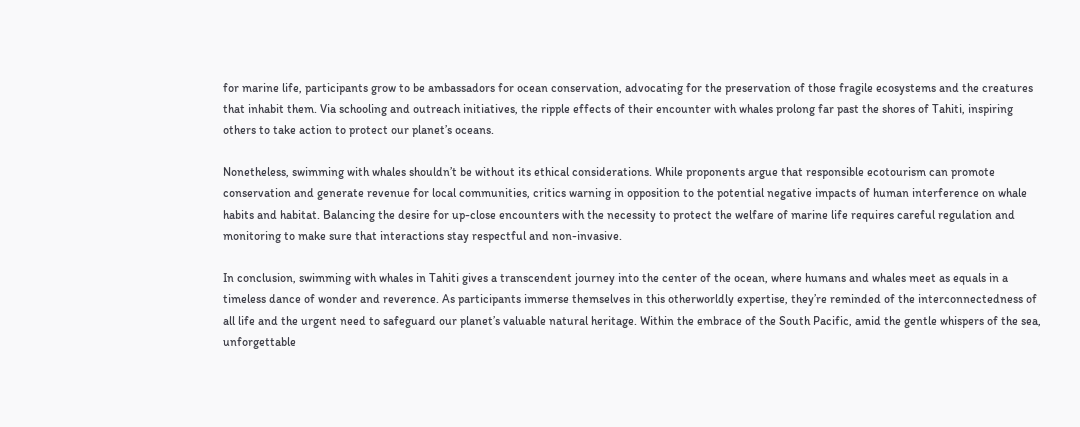for marine life, participants grow to be ambassadors for ocean conservation, advocating for the preservation of those fragile ecosystems and the creatures that inhabit them. Via schooling and outreach initiatives, the ripple effects of their encounter with whales prolong far past the shores of Tahiti, inspiring others to take action to protect our planet’s oceans.

Nonetheless, swimming with whales shouldn’t be without its ethical considerations. While proponents argue that responsible ecotourism can promote conservation and generate revenue for local communities, critics warning in opposition to the potential negative impacts of human interference on whale habits and habitat. Balancing the desire for up-close encounters with the necessity to protect the welfare of marine life requires careful regulation and monitoring to make sure that interactions stay respectful and non-invasive.

In conclusion, swimming with whales in Tahiti gives a transcendent journey into the center of the ocean, where humans and whales meet as equals in a timeless dance of wonder and reverence. As participants immerse themselves in this otherworldly expertise, they’re reminded of the interconnectedness of all life and the urgent need to safeguard our planet’s valuable natural heritage. Within the embrace of the South Pacific, amid the gentle whispers of the sea, unforgettable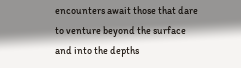encounters await those that dare to venture beyond the surface and into the depths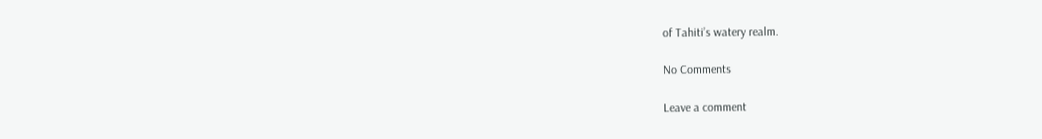of Tahiti’s watery realm.

No Comments

Leave a comment